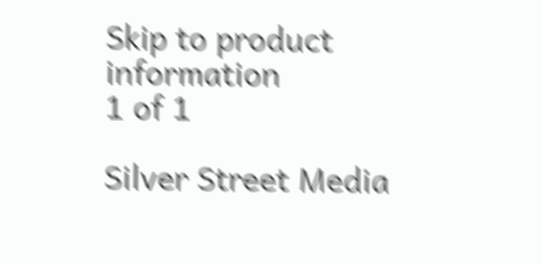Skip to product information
1 of 1

Silver Street Media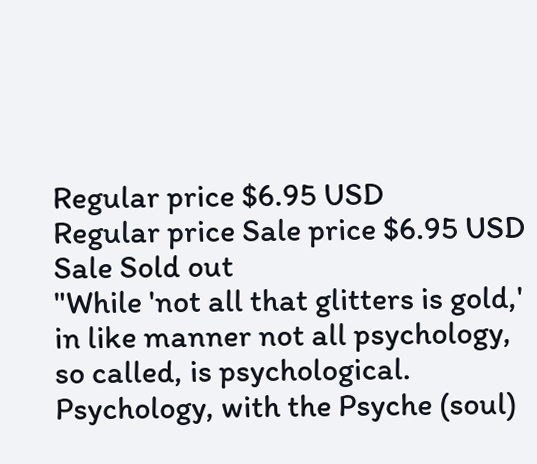Regular price $6.95 USD
Regular price Sale price $6.95 USD
Sale Sold out
"While 'not all that glitters is gold,' in like manner not all psychology, so called, is psychological. Psychology, with the Psyche (soul)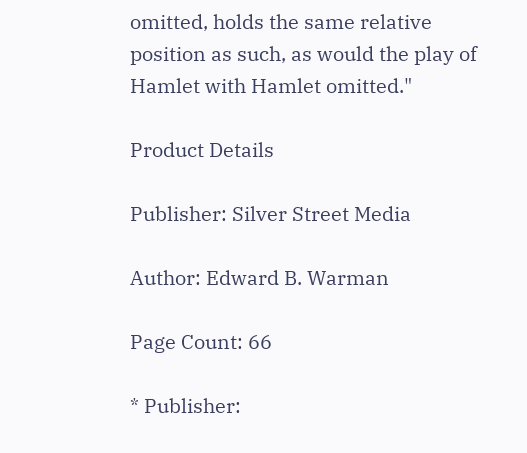omitted, holds the same relative position as such, as would the play of Hamlet with Hamlet omitted."

Product Details

Publisher: Silver Street Media

Author: Edward B. Warman

Page Count: 66

* Publisher: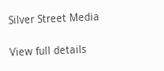Silver Street Media

View full details